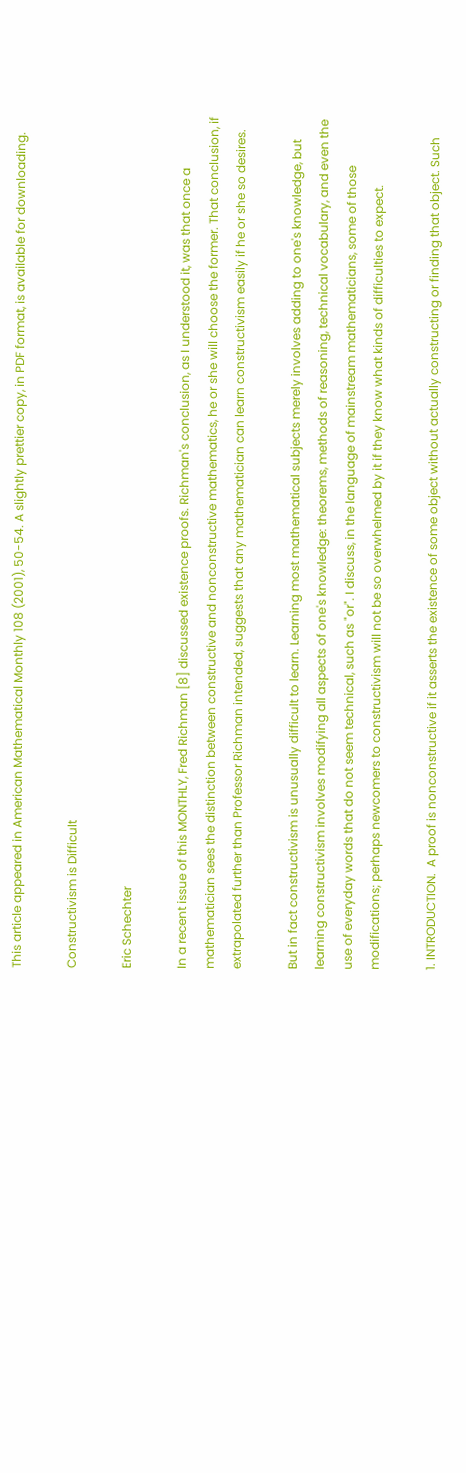This article appeared in American Mathematical Monthly 108 (2001), 50-54. A slightly prettier copy, in PDF format, is available for downloading.

Constructivism is Difficult

Eric Schechter

In a recent issue of this MONTHLY, Fred Richman [8] discussed existence proofs. Richman's conclusion, as I understood it, was that once a mathematician sees the distinction between constructive and nonconstructive mathematics, he or she will choose the former. That conclusion, if extrapolated further than Professor Richman intended, suggests that any mathematician can learn constructivism easily if he or she so desires.

But in fact constructivism is unusually difficult to learn. Learning most mathematical subjects merely involves adding to one's knowledge, but learning constructivism involves modifying all aspects of one's knowledge: theorems, methods of reasoning, technical vocabulary, and even the use of everyday words that do not seem technical, such as "or". I discuss, in the language of mainstream mathematicians, some of those modifications; perhaps newcomers to constructivism will not be so overwhelmed by it if they know what kinds of difficulties to expect.

1. INTRODUCTION.  A proof is nonconstructive if it asserts the existence of some object without actually constructing or finding that object. Such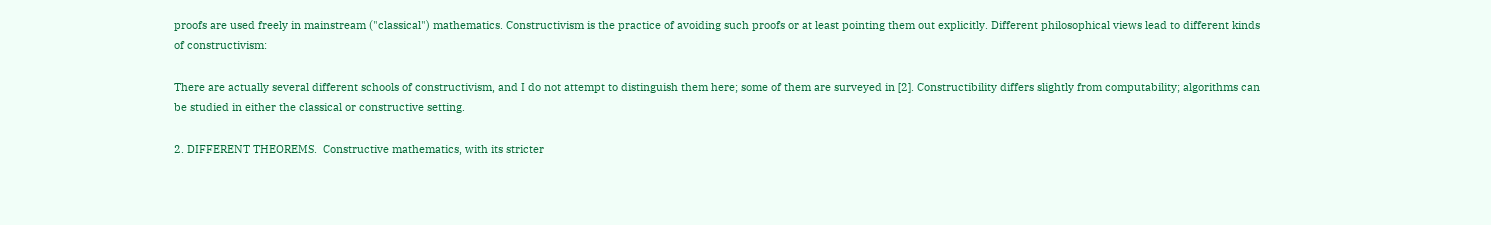proofs are used freely in mainstream ("classical") mathematics. Constructivism is the practice of avoiding such proofs or at least pointing them out explicitly. Different philosophical views lead to different kinds of constructivism:

There are actually several different schools of constructivism, and I do not attempt to distinguish them here; some of them are surveyed in [2]. Constructibility differs slightly from computability; algorithms can be studied in either the classical or constructive setting.

2. DIFFERENT THEOREMS.  Constructive mathematics, with its stricter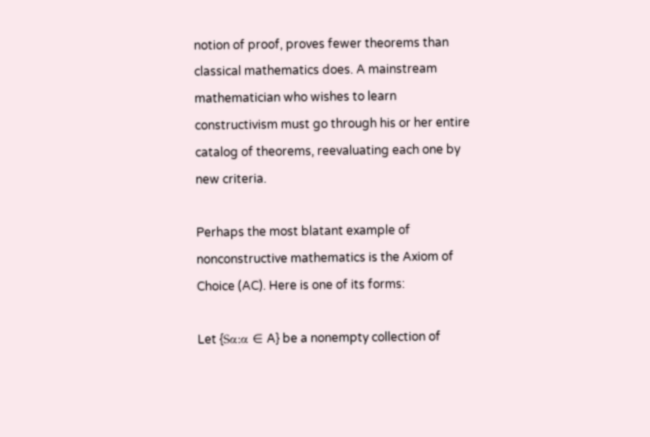notion of proof, proves fewer theorems than classical mathematics does. A mainstream mathematician who wishes to learn constructivism must go through his or her entire catalog of theorems, reevaluating each one by new criteria.

Perhaps the most blatant example of nonconstructive mathematics is the Axiom of Choice (AC). Here is one of its forms:

Let {Sα:α ∈ A} be a nonempty collection of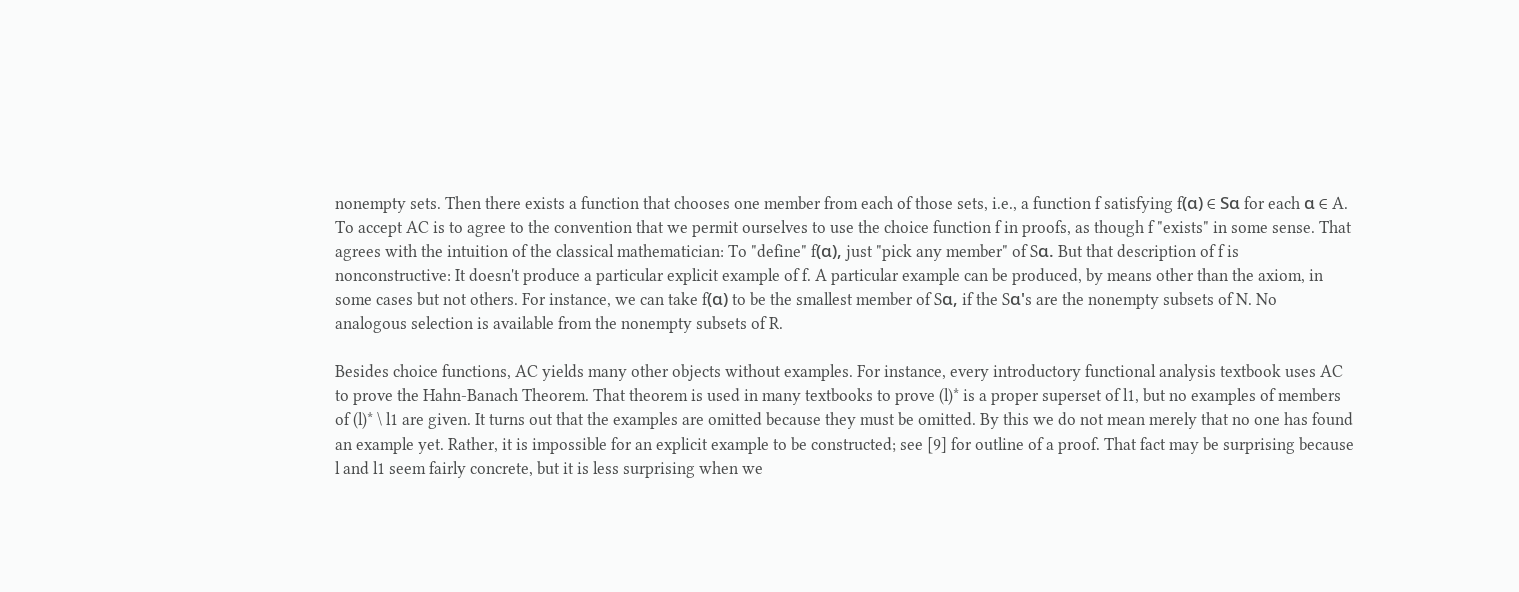nonempty sets. Then there exists a function that chooses one member from each of those sets, i.e., a function f satisfying f(α) ∈ Sα for each α ∈ A.
To accept AC is to agree to the convention that we permit ourselves to use the choice function f in proofs, as though f "exists" in some sense. That agrees with the intuition of the classical mathematician: To "define" f(α), just "pick any member" of Sα. But that description of f is nonconstructive: It doesn't produce a particular explicit example of f. A particular example can be produced, by means other than the axiom, in some cases but not others. For instance, we can take f(α) to be the smallest member of Sα, if the Sα's are the nonempty subsets of N. No analogous selection is available from the nonempty subsets of R.

Besides choice functions, AC yields many other objects without examples. For instance, every introductory functional analysis textbook uses AC to prove the Hahn-Banach Theorem. That theorem is used in many textbooks to prove (l)* is a proper superset of l1, but no examples of members of (l)* \ l1 are given. It turns out that the examples are omitted because they must be omitted. By this we do not mean merely that no one has found an example yet. Rather, it is impossible for an explicit example to be constructed; see [9] for outline of a proof. That fact may be surprising because l and l1 seem fairly concrete, but it is less surprising when we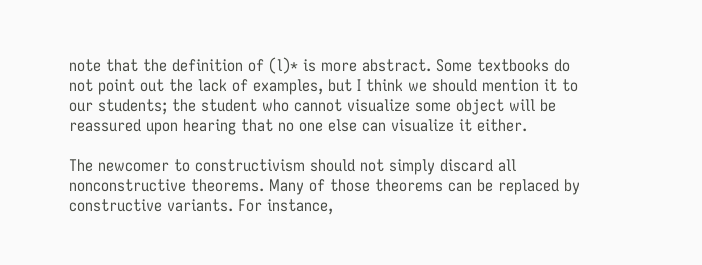note that the definition of (l)* is more abstract. Some textbooks do not point out the lack of examples, but I think we should mention it to our students; the student who cannot visualize some object will be reassured upon hearing that no one else can visualize it either.

The newcomer to constructivism should not simply discard all nonconstructive theorems. Many of those theorems can be replaced by constructive variants. For instance,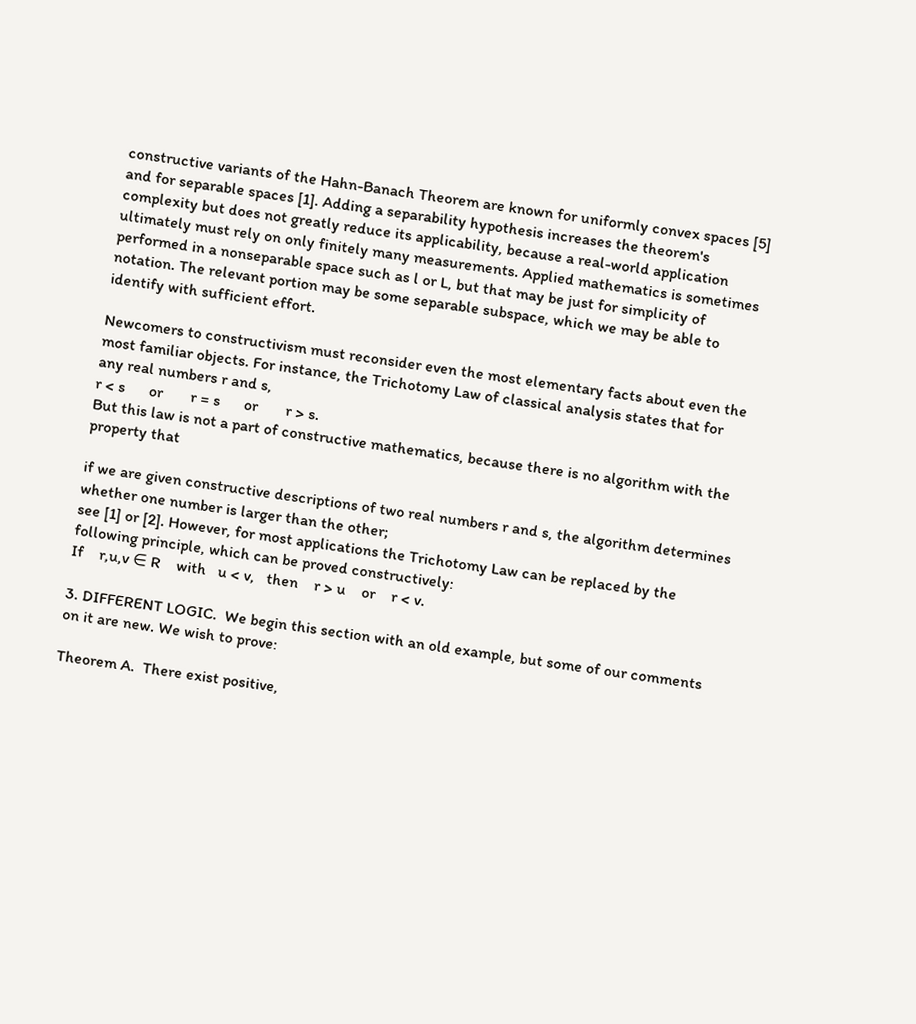constructive variants of the Hahn-Banach Theorem are known for uniformly convex spaces [5] and for separable spaces [1]. Adding a separability hypothesis increases the theorem's complexity but does not greatly reduce its applicability, because a real-world application ultimately must rely on only finitely many measurements. Applied mathematics is sometimes performed in a nonseparable space such as l or L, but that may be just for simplicity of notation. The relevant portion may be some separable subspace, which we may be able to identify with sufficient effort.

Newcomers to constructivism must reconsider even the most elementary facts about even the most familiar objects. For instance, the Trichotomy Law of classical analysis states that for any real numbers r and s,
r < s      or       r = s      or       r > s.
But this law is not a part of constructive mathematics, because there is no algorithm with the property that

if we are given constructive descriptions of two real numbers r and s, the algorithm determines whether one number is larger than the other;
see [1] or [2]. However, for most applications the Trichotomy Law can be replaced by the following principle, which can be proved constructively:
If    r,u,v ∈ R    with   u < v,   then    r > u    or    r < v.

3. DIFFERENT LOGIC.  We begin this section with an old example, but some of our comments on it are new. We wish to prove:

Theorem A.  There exist positive,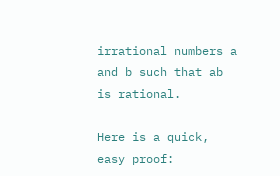irrational numbers a and b such that ab is rational.

Here is a quick, easy proof: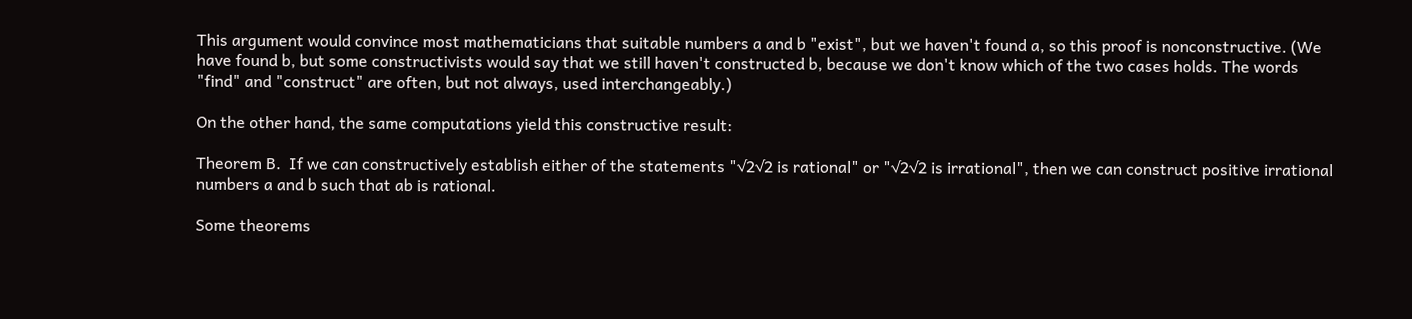This argument would convince most mathematicians that suitable numbers a and b "exist", but we haven't found a, so this proof is nonconstructive. (We have found b, but some constructivists would say that we still haven't constructed b, because we don't know which of the two cases holds. The words "find" and "construct" are often, but not always, used interchangeably.)

On the other hand, the same computations yield this constructive result:

Theorem B.  If we can constructively establish either of the statements "√2√2 is rational" or "√2√2 is irrational", then we can construct positive irrational numbers a and b such that ab is rational.

Some theorems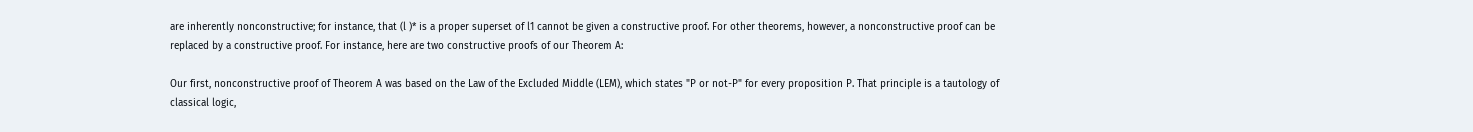are inherently nonconstructive; for instance, that (l )* is a proper superset of l1 cannot be given a constructive proof. For other theorems, however, a nonconstructive proof can be replaced by a constructive proof. For instance, here are two constructive proofs of our Theorem A:

Our first, nonconstructive proof of Theorem A was based on the Law of the Excluded Middle (LEM), which states "P or not-P" for every proposition P. That principle is a tautology of classical logic,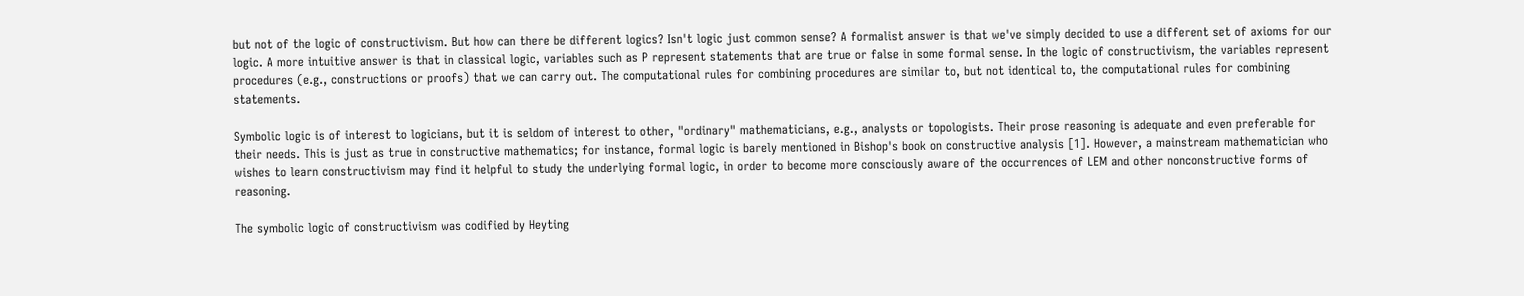but not of the logic of constructivism. But how can there be different logics? Isn't logic just common sense? A formalist answer is that we've simply decided to use a different set of axioms for our logic. A more intuitive answer is that in classical logic, variables such as P represent statements that are true or false in some formal sense. In the logic of constructivism, the variables represent procedures (e.g., constructions or proofs) that we can carry out. The computational rules for combining procedures are similar to, but not identical to, the computational rules for combining statements.

Symbolic logic is of interest to logicians, but it is seldom of interest to other, "ordinary" mathematicians, e.g., analysts or topologists. Their prose reasoning is adequate and even preferable for their needs. This is just as true in constructive mathematics; for instance, formal logic is barely mentioned in Bishop's book on constructive analysis [1]. However, a mainstream mathematician who wishes to learn constructivism may find it helpful to study the underlying formal logic, in order to become more consciously aware of the occurrences of LEM and other nonconstructive forms of reasoning.

The symbolic logic of constructivism was codified by Heyting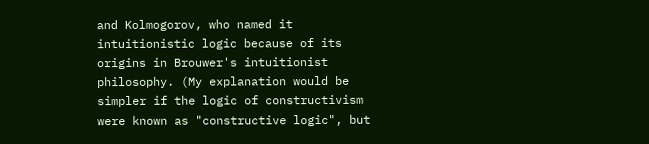and Kolmogorov, who named it intuitionistic logic because of its origins in Brouwer's intuitionist philosophy. (My explanation would be simpler if the logic of constructivism were known as "constructive logic", but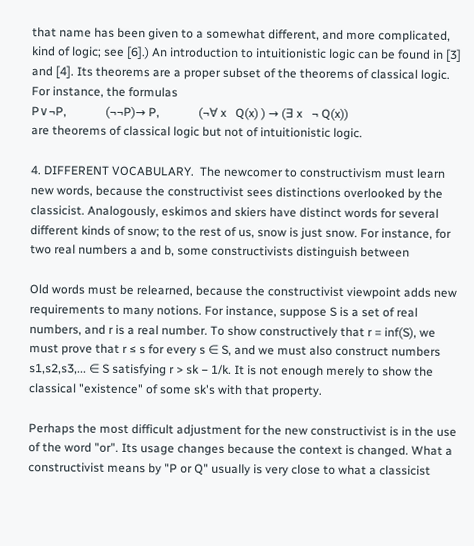that name has been given to a somewhat different, and more complicated, kind of logic; see [6].) An introduction to intuitionistic logic can be found in [3] and [4]. Its theorems are a proper subset of the theorems of classical logic. For instance, the formulas
P∨¬P,             (¬¬P)→ P,             (¬∀ x   Q(x) ) → (∃ x   ¬ Q(x))
are theorems of classical logic but not of intuitionistic logic.

4. DIFFERENT VOCABULARY.  The newcomer to constructivism must learn new words, because the constructivist sees distinctions overlooked by the classicist. Analogously, eskimos and skiers have distinct words for several different kinds of snow; to the rest of us, snow is just snow. For instance, for two real numbers a and b, some constructivists distinguish between

Old words must be relearned, because the constructivist viewpoint adds new requirements to many notions. For instance, suppose S is a set of real numbers, and r is a real number. To show constructively that r = inf(S), we must prove that r ≤ s for every s ∈ S, and we must also construct numbers s1,s2,s3,... ∈ S satisfying r > sk − 1/k. It is not enough merely to show the classical "existence" of some sk's with that property.

Perhaps the most difficult adjustment for the new constructivist is in the use of the word "or". Its usage changes because the context is changed. What a constructivist means by "P or Q" usually is very close to what a classicist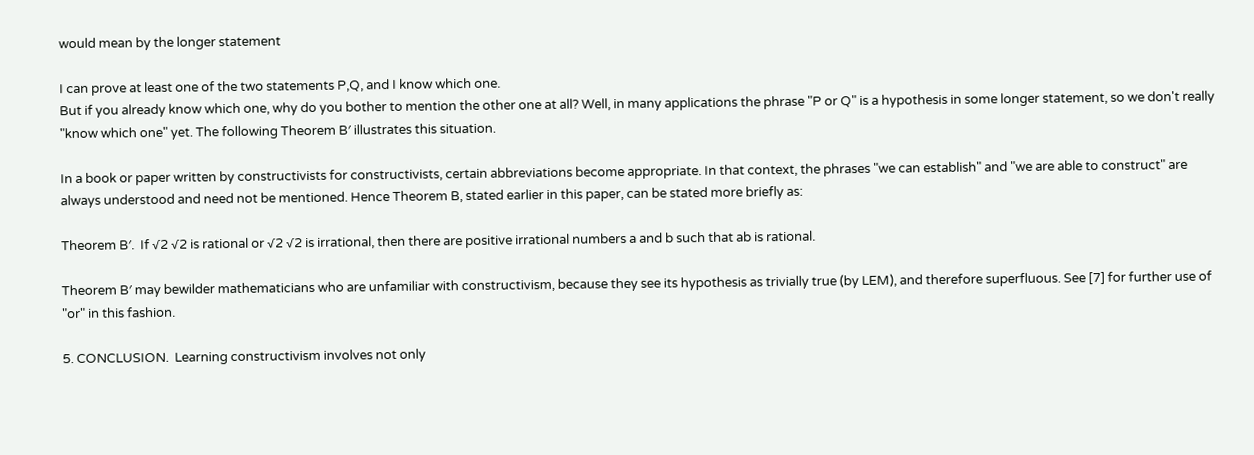would mean by the longer statement

I can prove at least one of the two statements P,Q, and I know which one.
But if you already know which one, why do you bother to mention the other one at all? Well, in many applications the phrase "P or Q" is a hypothesis in some longer statement, so we don't really "know which one" yet. The following Theorem B′ illustrates this situation.

In a book or paper written by constructivists for constructivists, certain abbreviations become appropriate. In that context, the phrases "we can establish" and "we are able to construct" are always understood and need not be mentioned. Hence Theorem B, stated earlier in this paper, can be stated more briefly as:

Theorem B′.  If √2 √2 is rational or √2 √2 is irrational, then there are positive irrational numbers a and b such that ab is rational.

Theorem B′ may bewilder mathematicians who are unfamiliar with constructivism, because they see its hypothesis as trivially true (by LEM), and therefore superfluous. See [7] for further use of "or" in this fashion.

5. CONCLUSION.  Learning constructivism involves not only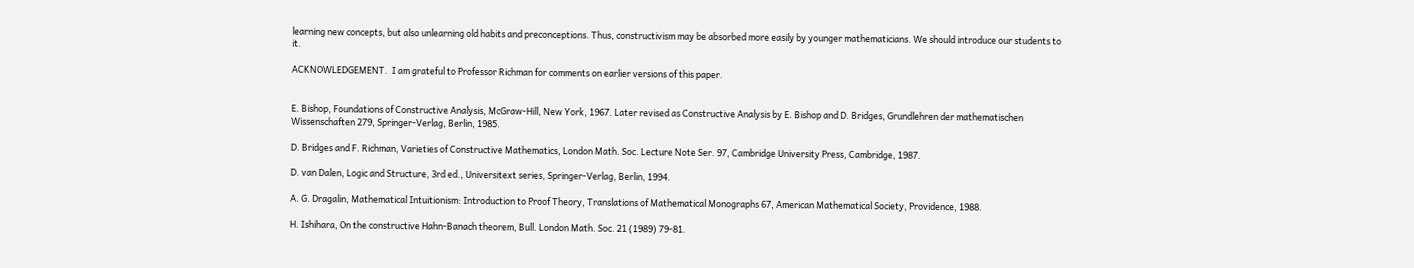learning new concepts, but also unlearning old habits and preconceptions. Thus, constructivism may be absorbed more easily by younger mathematicians. We should introduce our students to it.

ACKNOWLEDGEMENT.  I am grateful to Professor Richman for comments on earlier versions of this paper.


E. Bishop, Foundations of Constructive Analysis, McGraw-Hill, New York, 1967. Later revised as Constructive Analysis by E. Bishop and D. Bridges, Grundlehren der mathematischen Wissenschaften 279, Springer-Verlag, Berlin, 1985.

D. Bridges and F. Richman, Varieties of Constructive Mathematics, London Math. Soc. Lecture Note Ser. 97, Cambridge University Press, Cambridge, 1987.

D. van Dalen, Logic and Structure, 3rd ed., Universitext series, Springer-Verlag, Berlin, 1994.

A. G. Dragalin, Mathematical Intuitionism: Introduction to Proof Theory, Translations of Mathematical Monographs 67, American Mathematical Society, Providence, 1988.

H. Ishihara, On the constructive Hahn-Banach theorem, Bull. London Math. Soc. 21 (1989) 79-81.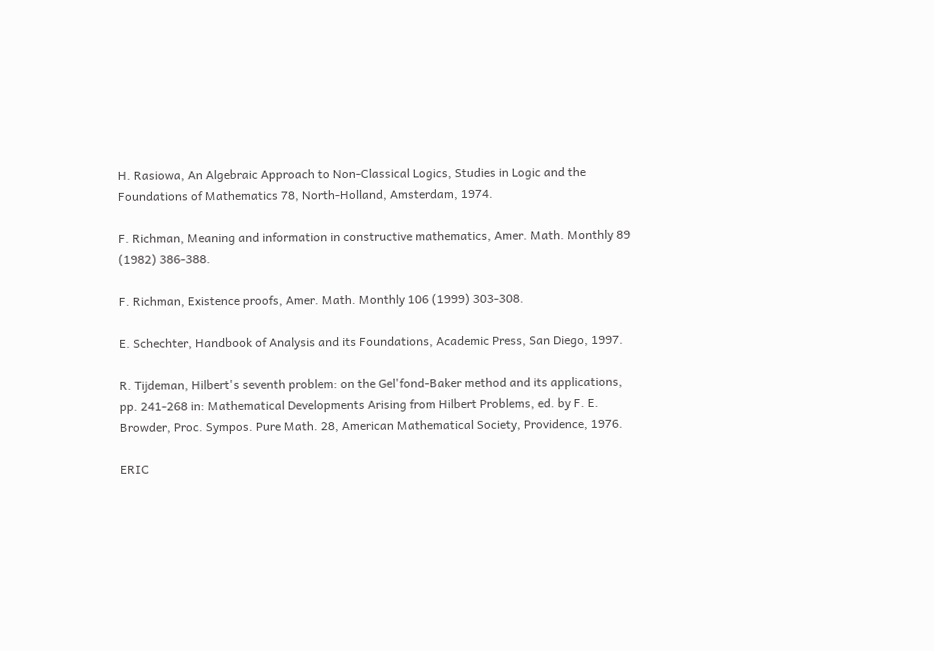H. Rasiowa, An Algebraic Approach to Non-Classical Logics, Studies in Logic and the Foundations of Mathematics 78, North-Holland, Amsterdam, 1974.

F. Richman, Meaning and information in constructive mathematics, Amer. Math. Monthly 89 (1982) 386-388.

F. Richman, Existence proofs, Amer. Math. Monthly 106 (1999) 303-308.

E. Schechter, Handbook of Analysis and its Foundations, Academic Press, San Diego, 1997.

R. Tijdeman, Hilbert's seventh problem: on the Gel'fond-Baker method and its applications, pp. 241-268 in: Mathematical Developments Arising from Hilbert Problems, ed. by F. E. Browder, Proc. Sympos. Pure Math. 28, American Mathematical Society, Providence, 1976.

ERIC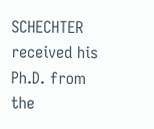SCHECHTER received his Ph.D. from the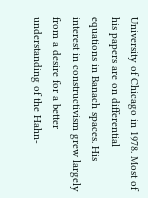University of Chicago in 1978. Most of his papers are on differential equations in Banach spaces. His interest in constructivism grew largely from a desire for a better understanding of the Hahn-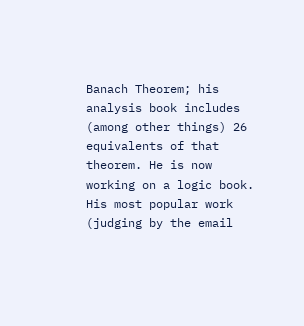Banach Theorem; his analysis book includes (among other things) 26 equivalents of that theorem. He is now working on a logic book. His most popular work (judging by the email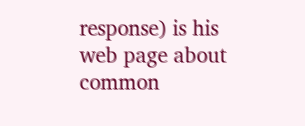response) is his web page about common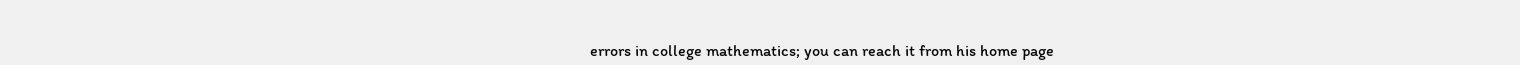errors in college mathematics; you can reach it from his home page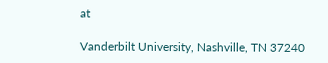at

Vanderbilt University, Nashville, TN 37240